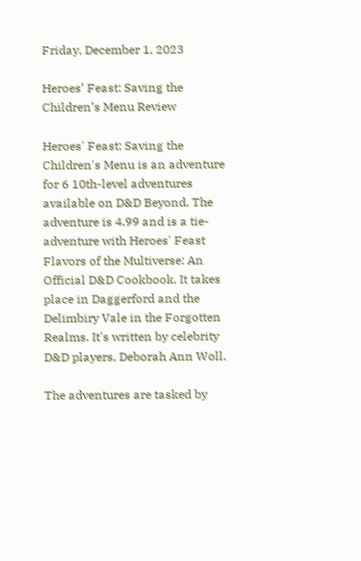Friday, December 1, 2023

Heroes’ Feast: Saving the Children’s Menu Review

Heroes' Feast: Saving the Children's Menu is an adventure for 6 10th-level adventures available on D&D Beyond. The adventure is 4.99 and is a tie-adventure with Heroes' Feast Flavors of the Multiverse: An Official D&D Cookbook. It takes place in Daggerford and the Delimbiry Vale in the Forgotten Realms. It's written by celebrity D&D players, Deborah Ann Woll.

The adventures are tasked by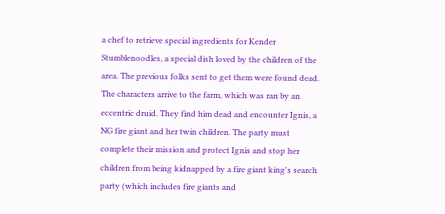a chef to retrieve special ingredients for Kender Stumblenoodles, a special dish loved by the children of the area. The previous folks sent to get them were found dead. The characters arrive to the farm, which was ran by an eccentric druid. They find him dead and encounter Ignis, a NG fire giant and her twin children. The party must complete their mission and protect Ignis and stop her children from being kidnapped by a fire giant king's search party (which includes fire giants and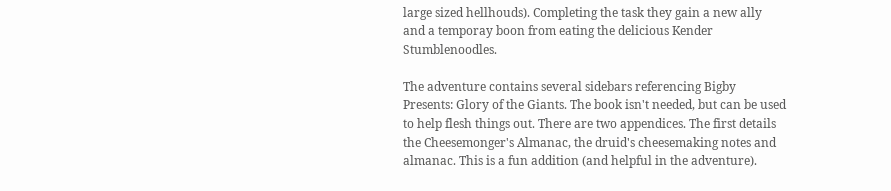large sized hellhouds). Completing the task they gain a new ally and a temporay boon from eating the delicious Kender Stumblenoodles.

The adventure contains several sidebars referencing Bigby Presents: Glory of the Giants. The book isn't needed, but can be used to help flesh things out. There are two appendices. The first details the Cheesemonger's Almanac, the druid's cheesemaking notes and almanac. This is a fun addition (and helpful in the adventure).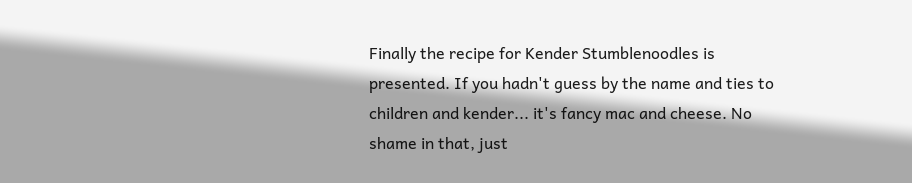Finally the recipe for Kender Stumblenoodles is presented. If you hadn't guess by the name and ties to children and kender... it's fancy mac and cheese. No shame in that, just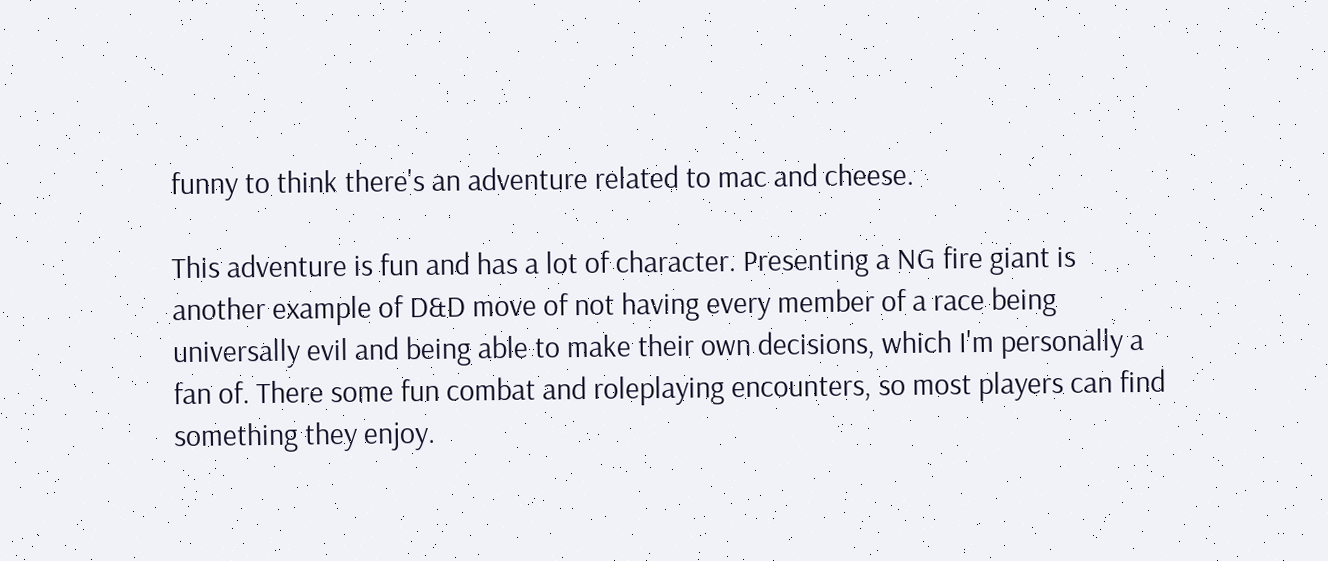funny to think there's an adventure related to mac and cheese.

This adventure is fun and has a lot of character. Presenting a NG fire giant is another example of D&D move of not having every member of a race being universally evil and being able to make their own decisions, which I'm personally a fan of. There some fun combat and roleplaying encounters, so most players can find something they enjoy.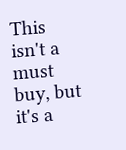This isn't a must buy, but it's a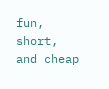fun, short, and cheap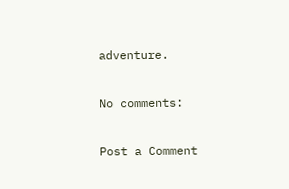adventure.

No comments:

Post a Comment